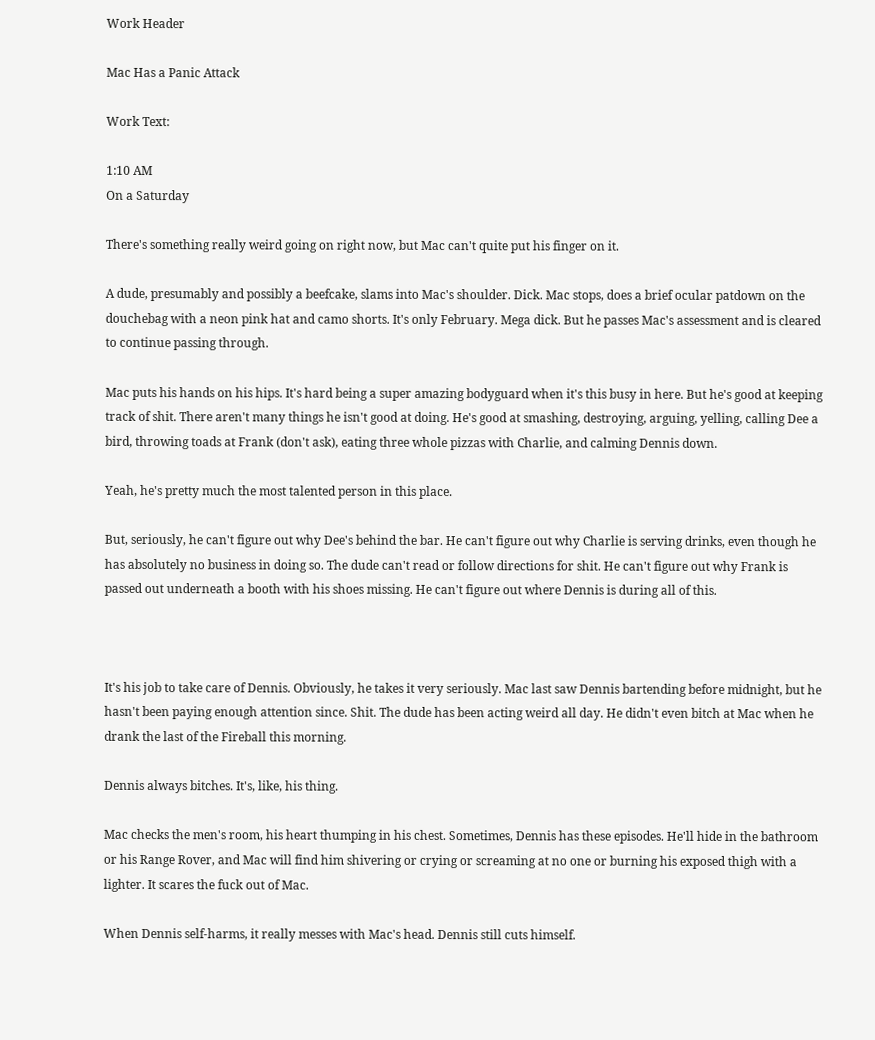Work Header

Mac Has a Panic Attack

Work Text:

1:10 AM
On a Saturday

There's something really weird going on right now, but Mac can't quite put his finger on it.

A dude, presumably and possibly a beefcake, slams into Mac's shoulder. Dick. Mac stops, does a brief ocular patdown on the douchebag with a neon pink hat and camo shorts. It's only February. Mega dick. But he passes Mac's assessment and is cleared to continue passing through.

Mac puts his hands on his hips. It's hard being a super amazing bodyguard when it's this busy in here. But he's good at keeping track of shit. There aren't many things he isn't good at doing. He's good at smashing, destroying, arguing, yelling, calling Dee a bird, throwing toads at Frank (don't ask), eating three whole pizzas with Charlie, and calming Dennis down.

Yeah, he's pretty much the most talented person in this place.

But, seriously, he can't figure out why Dee's behind the bar. He can't figure out why Charlie is serving drinks, even though he has absolutely no business in doing so. The dude can't read or follow directions for shit. He can't figure out why Frank is passed out underneath a booth with his shoes missing. He can't figure out where Dennis is during all of this.



It's his job to take care of Dennis. Obviously, he takes it very seriously. Mac last saw Dennis bartending before midnight, but he hasn't been paying enough attention since. Shit. The dude has been acting weird all day. He didn't even bitch at Mac when he drank the last of the Fireball this morning.

Dennis always bitches. It's, like, his thing.

Mac checks the men's room, his heart thumping in his chest. Sometimes, Dennis has these episodes. He'll hide in the bathroom or his Range Rover, and Mac will find him shivering or crying or screaming at no one or burning his exposed thigh with a lighter. It scares the fuck out of Mac.

When Dennis self-harms, it really messes with Mac's head. Dennis still cuts himself.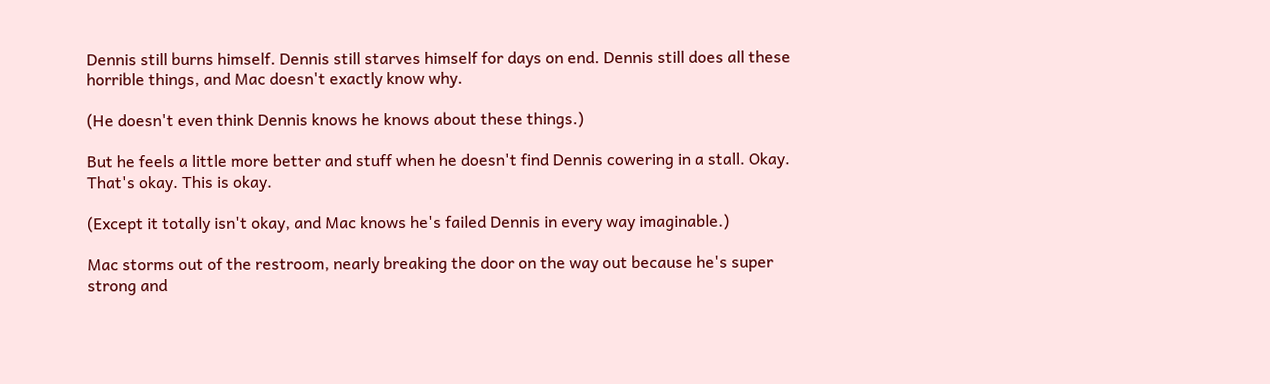Dennis still burns himself. Dennis still starves himself for days on end. Dennis still does all these horrible things, and Mac doesn't exactly know why.

(He doesn't even think Dennis knows he knows about these things.)

But he feels a little more better and stuff when he doesn't find Dennis cowering in a stall. Okay. That's okay. This is okay.

(Except it totally isn't okay, and Mac knows he's failed Dennis in every way imaginable.)

Mac storms out of the restroom, nearly breaking the door on the way out because he's super strong and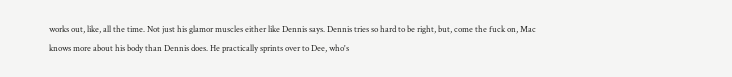works out, like, all the time. Not just his glamor muscles either like Dennis says. Dennis tries so hard to be right, but, come the fuck on, Mac knows more about his body than Dennis does. He practically sprints over to Dee, who's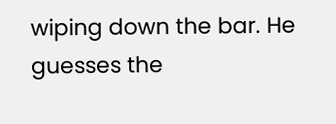wiping down the bar. He guesses the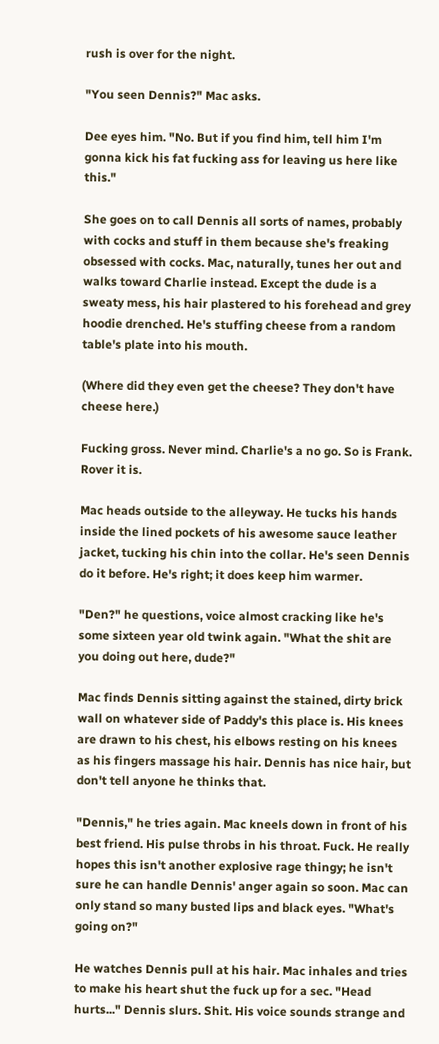rush is over for the night.

"You seen Dennis?" Mac asks.

Dee eyes him. "No. But if you find him, tell him I'm gonna kick his fat fucking ass for leaving us here like this."

She goes on to call Dennis all sorts of names, probably with cocks and stuff in them because she's freaking obsessed with cocks. Mac, naturally, tunes her out and walks toward Charlie instead. Except the dude is a sweaty mess, his hair plastered to his forehead and grey hoodie drenched. He's stuffing cheese from a random table's plate into his mouth.

(Where did they even get the cheese? They don't have cheese here.)

Fucking gross. Never mind. Charlie's a no go. So is Frank. Rover it is.

Mac heads outside to the alleyway. He tucks his hands inside the lined pockets of his awesome sauce leather jacket, tucking his chin into the collar. He's seen Dennis do it before. He's right; it does keep him warmer.

"Den?" he questions, voice almost cracking like he's some sixteen year old twink again. "What the shit are you doing out here, dude?"

Mac finds Dennis sitting against the stained, dirty brick wall on whatever side of Paddy's this place is. His knees are drawn to his chest, his elbows resting on his knees as his fingers massage his hair. Dennis has nice hair, but don't tell anyone he thinks that.

"Dennis," he tries again. Mac kneels down in front of his best friend. His pulse throbs in his throat. Fuck. He really hopes this isn't another explosive rage thingy; he isn't sure he can handle Dennis' anger again so soon. Mac can only stand so many busted lips and black eyes. "What's going on?"

He watches Dennis pull at his hair. Mac inhales and tries to make his heart shut the fuck up for a sec. "Head hurts..." Dennis slurs. Shit. His voice sounds strange and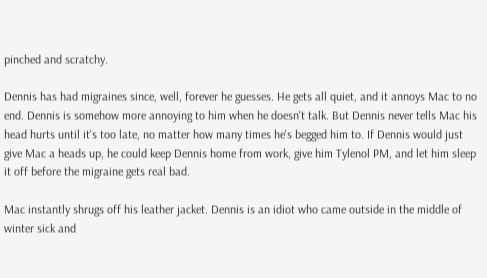pinched and scratchy.

Dennis has had migraines since, well, forever he guesses. He gets all quiet, and it annoys Mac to no end. Dennis is somehow more annoying to him when he doesn't talk. But Dennis never tells Mac his head hurts until it's too late, no matter how many times he's begged him to. If Dennis would just give Mac a heads up, he could keep Dennis home from work, give him Tylenol PM, and let him sleep it off before the migraine gets real bad.

Mac instantly shrugs off his leather jacket. Dennis is an idiot who came outside in the middle of winter sick and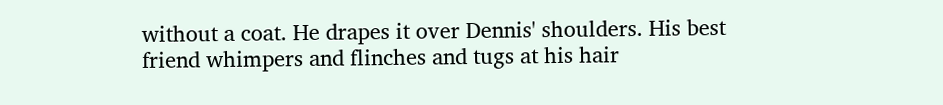without a coat. He drapes it over Dennis' shoulders. His best friend whimpers and flinches and tugs at his hair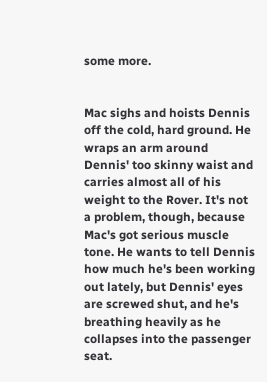some more.


Mac sighs and hoists Dennis off the cold, hard ground. He wraps an arm around Dennis' too skinny waist and carries almost all of his weight to the Rover. It's not a problem, though, because Mac's got serious muscle tone. He wants to tell Dennis how much he's been working out lately, but Dennis' eyes are screwed shut, and he's breathing heavily as he collapses into the passenger seat.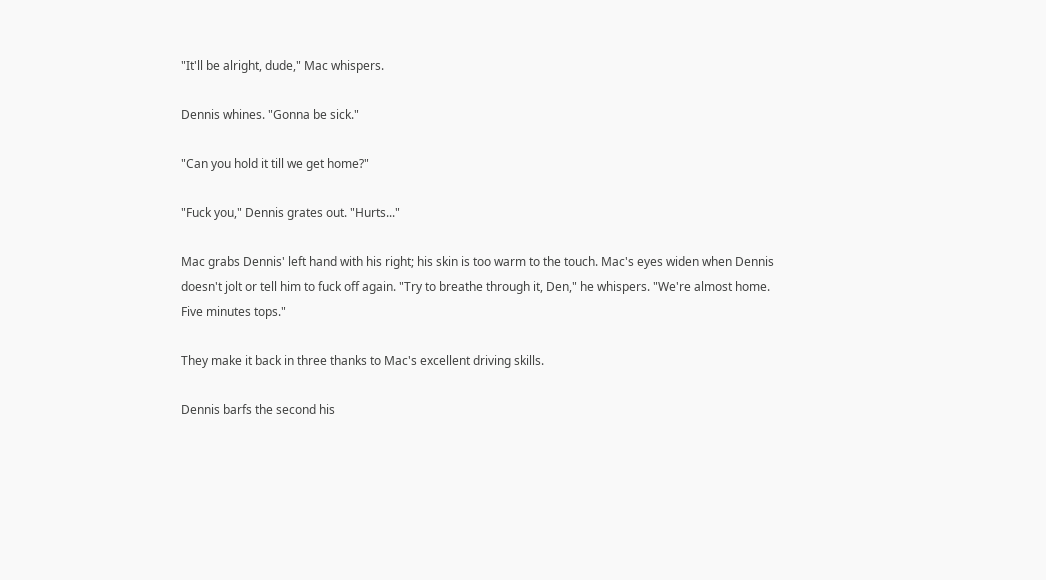"It'll be alright, dude," Mac whispers.

Dennis whines. "Gonna be sick."

"Can you hold it till we get home?"

"Fuck you," Dennis grates out. "Hurts..."

Mac grabs Dennis' left hand with his right; his skin is too warm to the touch. Mac's eyes widen when Dennis doesn't jolt or tell him to fuck off again. "Try to breathe through it, Den," he whispers. "We're almost home. Five minutes tops."

They make it back in three thanks to Mac's excellent driving skills.

Dennis barfs the second his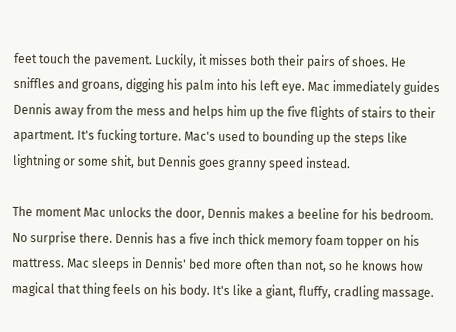feet touch the pavement. Luckily, it misses both their pairs of shoes. He sniffles and groans, digging his palm into his left eye. Mac immediately guides Dennis away from the mess and helps him up the five flights of stairs to their apartment. It's fucking torture. Mac's used to bounding up the steps like lightning or some shit, but Dennis goes granny speed instead.

The moment Mac unlocks the door, Dennis makes a beeline for his bedroom. No surprise there. Dennis has a five inch thick memory foam topper on his mattress. Mac sleeps in Dennis' bed more often than not, so he knows how magical that thing feels on his body. It's like a giant, fluffy, cradling massage.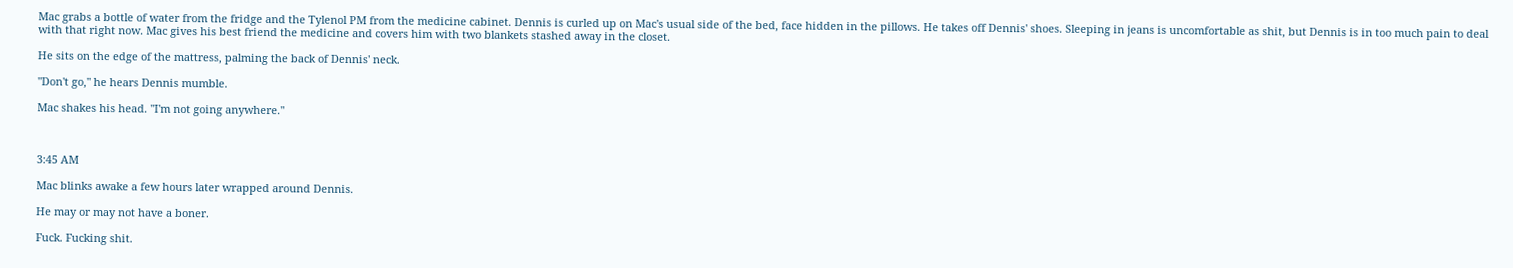Mac grabs a bottle of water from the fridge and the Tylenol PM from the medicine cabinet. Dennis is curled up on Mac's usual side of the bed, face hidden in the pillows. He takes off Dennis' shoes. Sleeping in jeans is uncomfortable as shit, but Dennis is in too much pain to deal with that right now. Mac gives his best friend the medicine and covers him with two blankets stashed away in the closet.

He sits on the edge of the mattress, palming the back of Dennis' neck.

"Don't go," he hears Dennis mumble.

Mac shakes his head. "I'm not going anywhere."



3:45 AM

Mac blinks awake a few hours later wrapped around Dennis.

He may or may not have a boner.

Fuck. Fucking shit.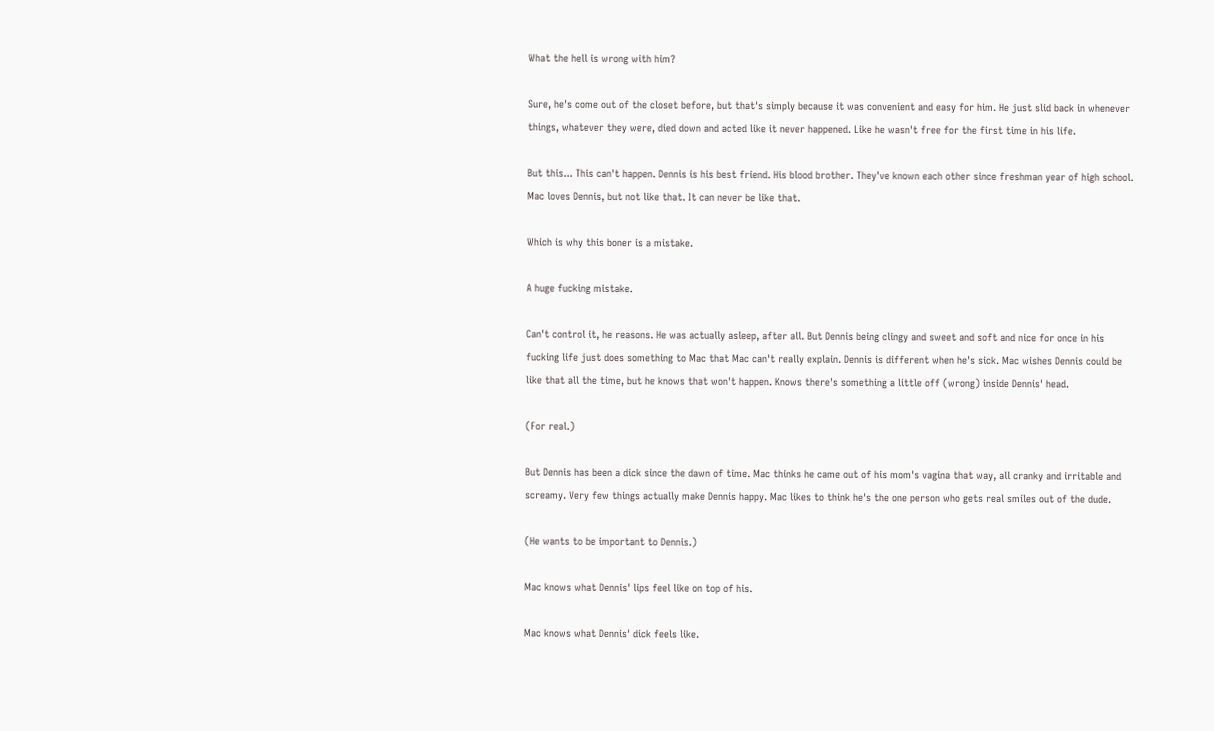What the hell is wrong with him?

Sure, he's come out of the closet before, but that's simply because it was convenient and easy for him. He just slid back in whenever things, whatever they were, died down and acted like it never happened. Like he wasn't free for the first time in his life.

But this... This can't happen. Dennis is his best friend. His blood brother. They've known each other since freshman year of high school. Mac loves Dennis, but not like that. It can never be like that.

Which is why this boner is a mistake.

A huge fucking mistake.

Can't control it, he reasons. He was actually asleep, after all. But Dennis being clingy and sweet and soft and nice for once in his fucking life just does something to Mac that Mac can't really explain. Dennis is different when he's sick. Mac wishes Dennis could be like that all the time, but he knows that won't happen. Knows there's something a little off (wrong) inside Dennis' head.

(For real.)

But Dennis has been a dick since the dawn of time. Mac thinks he came out of his mom's vagina that way, all cranky and irritable and screamy. Very few things actually make Dennis happy. Mac likes to think he's the one person who gets real smiles out of the dude.

(He wants to be important to Dennis.)

Mac knows what Dennis' lips feel like on top of his.

Mac knows what Dennis' dick feels like.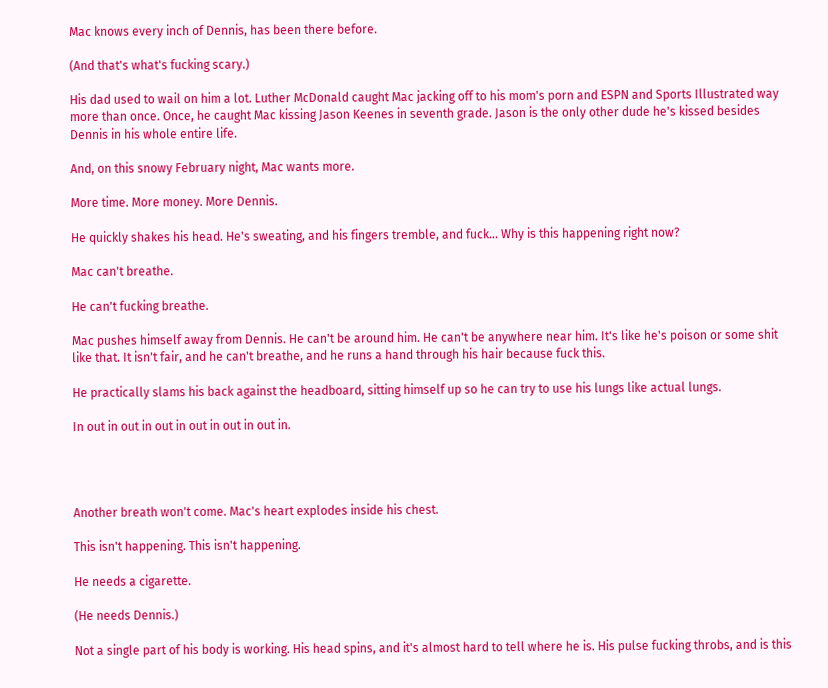Mac knows every inch of Dennis, has been there before.

(And that's what's fucking scary.)

His dad used to wail on him a lot. Luther McDonald caught Mac jacking off to his mom's porn and ESPN and Sports Illustrated way more than once. Once, he caught Mac kissing Jason Keenes in seventh grade. Jason is the only other dude he's kissed besides Dennis in his whole entire life.

And, on this snowy February night, Mac wants more.

More time. More money. More Dennis.

He quickly shakes his head. He's sweating, and his fingers tremble, and fuck... Why is this happening right now?

Mac can't breathe.

He can't fucking breathe.

Mac pushes himself away from Dennis. He can't be around him. He can't be anywhere near him. It's like he's poison or some shit like that. It isn't fair, and he can't breathe, and he runs a hand through his hair because fuck this.

He practically slams his back against the headboard, sitting himself up so he can try to use his lungs like actual lungs.

In out in out in out in out in out in out in.




Another breath won't come. Mac's heart explodes inside his chest.

This isn't happening. This isn't happening.

He needs a cigarette.

(He needs Dennis.)

Not a single part of his body is working. His head spins, and it's almost hard to tell where he is. His pulse fucking throbs, and is this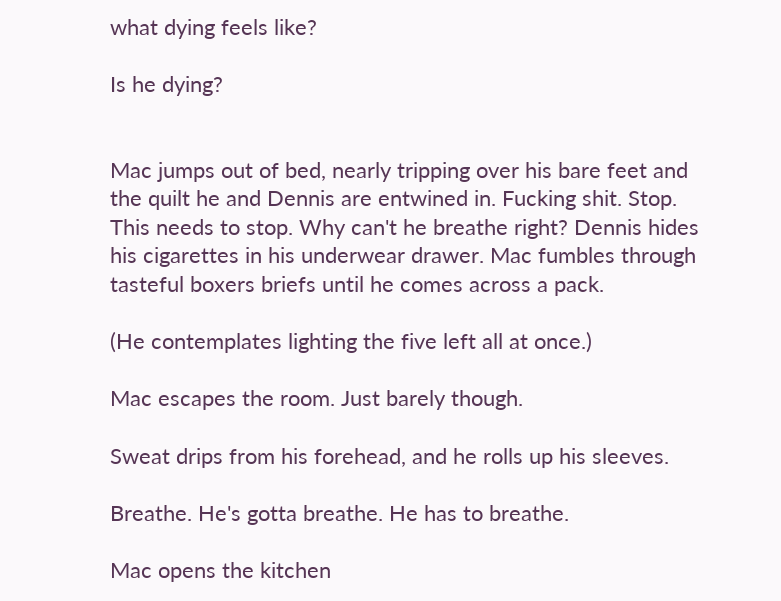what dying feels like?

Is he dying?


Mac jumps out of bed, nearly tripping over his bare feet and the quilt he and Dennis are entwined in. Fucking shit. Stop. This needs to stop. Why can't he breathe right? Dennis hides his cigarettes in his underwear drawer. Mac fumbles through tasteful boxers briefs until he comes across a pack.

(He contemplates lighting the five left all at once.)

Mac escapes the room. Just barely though.

Sweat drips from his forehead, and he rolls up his sleeves.

Breathe. He's gotta breathe. He has to breathe.

Mac opens the kitchen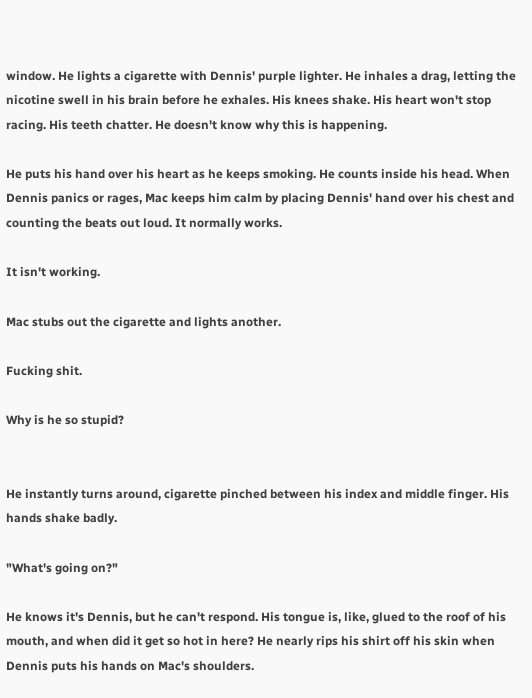window. He lights a cigarette with Dennis' purple lighter. He inhales a drag, letting the nicotine swell in his brain before he exhales. His knees shake. His heart won't stop racing. His teeth chatter. He doesn't know why this is happening.

He puts his hand over his heart as he keeps smoking. He counts inside his head. When Dennis panics or rages, Mac keeps him calm by placing Dennis' hand over his chest and counting the beats out loud. It normally works.

It isn't working.

Mac stubs out the cigarette and lights another.

Fucking shit.

Why is he so stupid?


He instantly turns around, cigarette pinched between his index and middle finger. His hands shake badly.

"What's going on?"

He knows it's Dennis, but he can't respond. His tongue is, like, glued to the roof of his mouth, and when did it get so hot in here? He nearly rips his shirt off his skin when Dennis puts his hands on Mac's shoulders.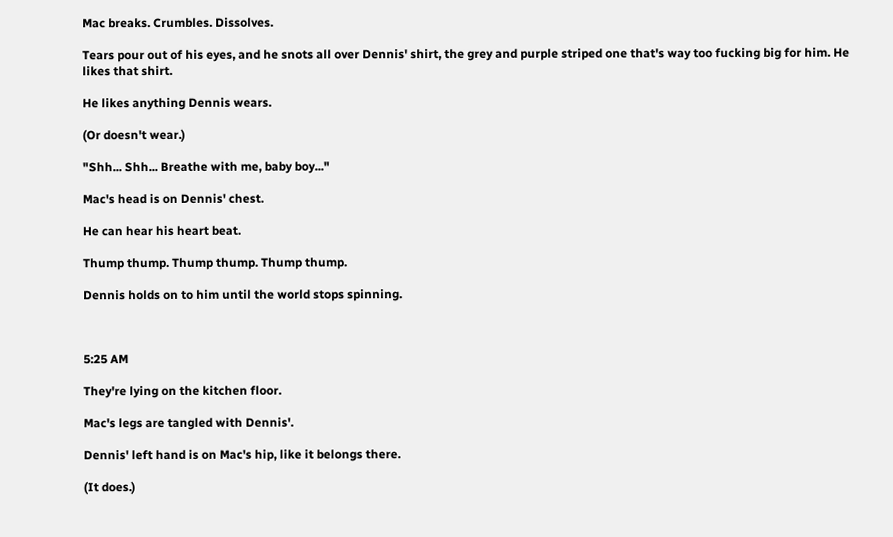Mac breaks. Crumbles. Dissolves.

Tears pour out of his eyes, and he snots all over Dennis' shirt, the grey and purple striped one that's way too fucking big for him. He likes that shirt.

He likes anything Dennis wears.

(Or doesn't wear.)

"Shh... Shh... Breathe with me, baby boy..."

Mac's head is on Dennis' chest.

He can hear his heart beat.

Thump thump. Thump thump. Thump thump.

Dennis holds on to him until the world stops spinning.



5:25 AM

They're lying on the kitchen floor.

Mac's legs are tangled with Dennis'.

Dennis' left hand is on Mac's hip, like it belongs there.

(It does.)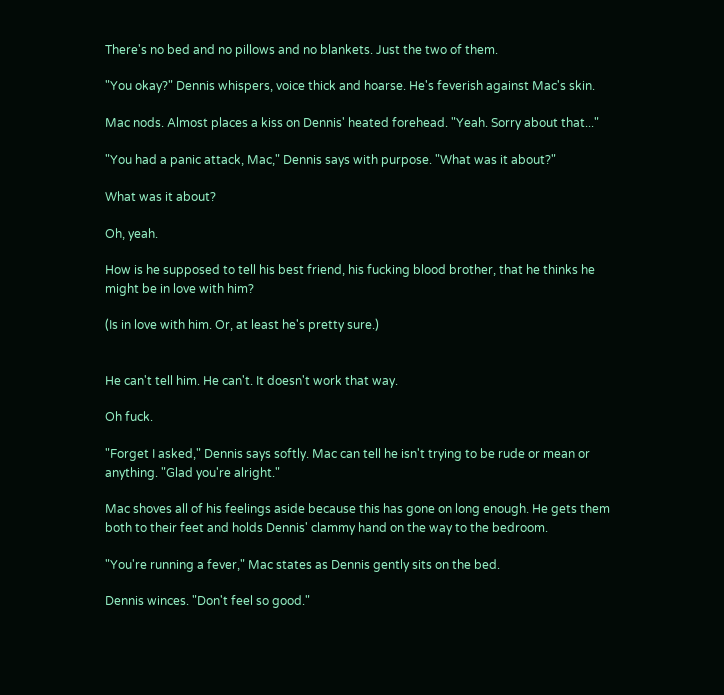There's no bed and no pillows and no blankets. Just the two of them.

"You okay?" Dennis whispers, voice thick and hoarse. He's feverish against Mac's skin.

Mac nods. Almost places a kiss on Dennis' heated forehead. "Yeah. Sorry about that..."

"You had a panic attack, Mac," Dennis says with purpose. "What was it about?"

What was it about?

Oh, yeah.

How is he supposed to tell his best friend, his fucking blood brother, that he thinks he might be in love with him?

(Is in love with him. Or, at least he's pretty sure.)


He can't tell him. He can't. It doesn't work that way.

Oh fuck.

"Forget I asked," Dennis says softly. Mac can tell he isn't trying to be rude or mean or anything. "Glad you're alright."

Mac shoves all of his feelings aside because this has gone on long enough. He gets them both to their feet and holds Dennis' clammy hand on the way to the bedroom.

"You're running a fever," Mac states as Dennis gently sits on the bed.

Dennis winces. "Don't feel so good."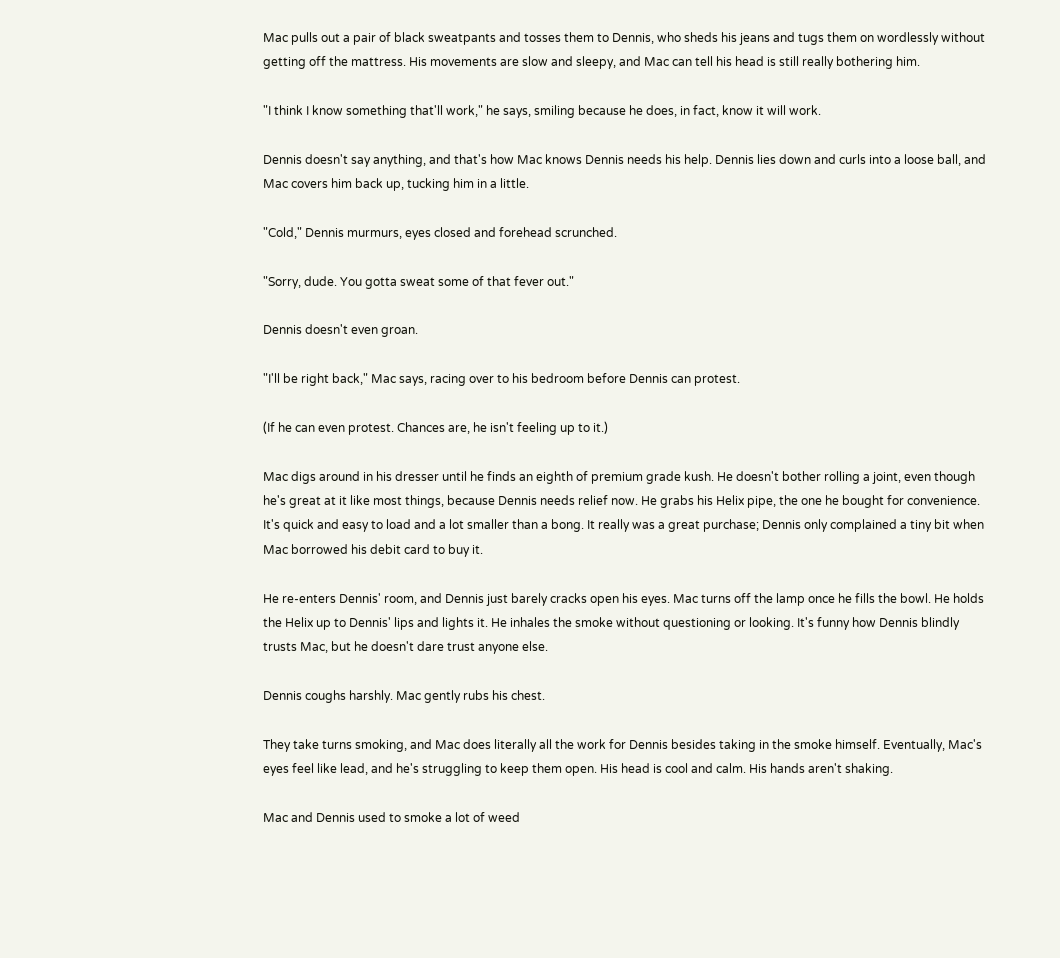Mac pulls out a pair of black sweatpants and tosses them to Dennis, who sheds his jeans and tugs them on wordlessly without getting off the mattress. His movements are slow and sleepy, and Mac can tell his head is still really bothering him.

"I think I know something that'll work," he says, smiling because he does, in fact, know it will work.

Dennis doesn't say anything, and that's how Mac knows Dennis needs his help. Dennis lies down and curls into a loose ball, and Mac covers him back up, tucking him in a little.

"Cold," Dennis murmurs, eyes closed and forehead scrunched.

"Sorry, dude. You gotta sweat some of that fever out."

Dennis doesn't even groan.

"I'll be right back," Mac says, racing over to his bedroom before Dennis can protest.

(If he can even protest. Chances are, he isn't feeling up to it.)

Mac digs around in his dresser until he finds an eighth of premium grade kush. He doesn't bother rolling a joint, even though he's great at it like most things, because Dennis needs relief now. He grabs his Helix pipe, the one he bought for convenience. It's quick and easy to load and a lot smaller than a bong. It really was a great purchase; Dennis only complained a tiny bit when Mac borrowed his debit card to buy it.

He re-enters Dennis' room, and Dennis just barely cracks open his eyes. Mac turns off the lamp once he fills the bowl. He holds the Helix up to Dennis' lips and lights it. He inhales the smoke without questioning or looking. It's funny how Dennis blindly trusts Mac, but he doesn't dare trust anyone else.

Dennis coughs harshly. Mac gently rubs his chest.

They take turns smoking, and Mac does literally all the work for Dennis besides taking in the smoke himself. Eventually, Mac's eyes feel like lead, and he's struggling to keep them open. His head is cool and calm. His hands aren't shaking.

Mac and Dennis used to smoke a lot of weed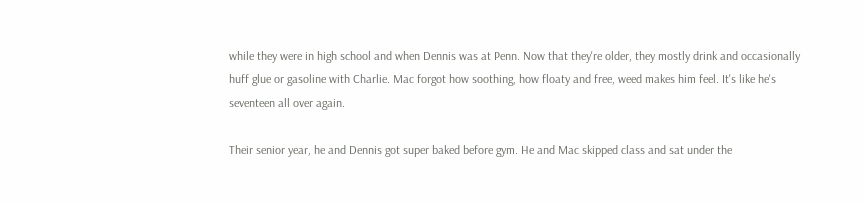while they were in high school and when Dennis was at Penn. Now that they're older, they mostly drink and occasionally huff glue or gasoline with Charlie. Mac forgot how soothing, how floaty and free, weed makes him feel. It's like he's seventeen all over again.

Their senior year, he and Dennis got super baked before gym. He and Mac skipped class and sat under the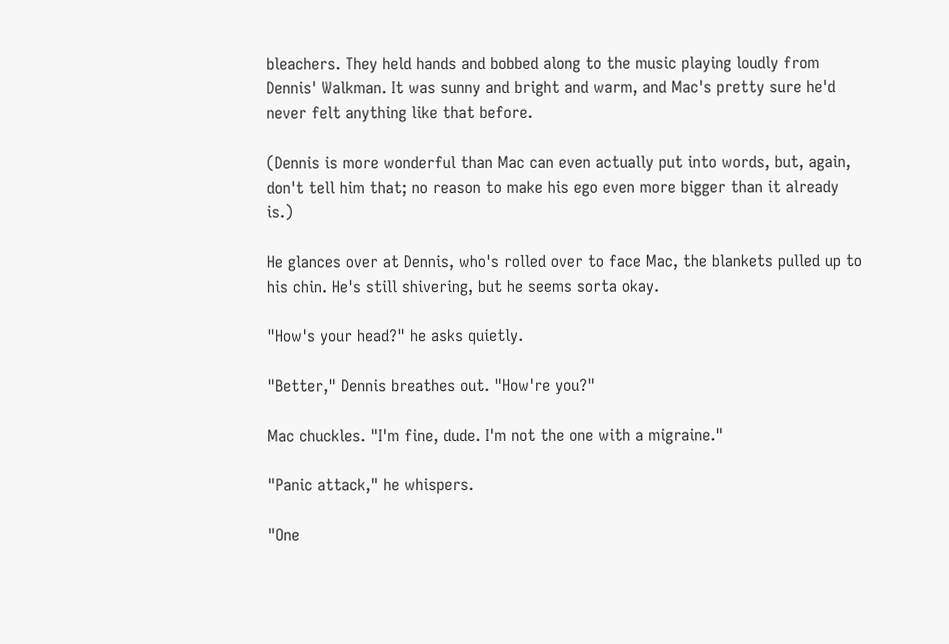bleachers. They held hands and bobbed along to the music playing loudly from Dennis' Walkman. It was sunny and bright and warm, and Mac's pretty sure he'd never felt anything like that before.

(Dennis is more wonderful than Mac can even actually put into words, but, again, don't tell him that; no reason to make his ego even more bigger than it already is.)

He glances over at Dennis, who's rolled over to face Mac, the blankets pulled up to his chin. He's still shivering, but he seems sorta okay.

"How's your head?" he asks quietly.

"Better," Dennis breathes out. "How're you?"

Mac chuckles. "I'm fine, dude. I'm not the one with a migraine."

"Panic attack," he whispers.

"One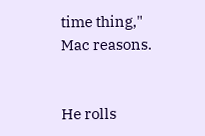time thing," Mac reasons.


He rolls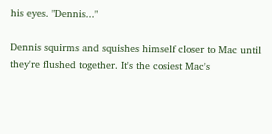his eyes. "Dennis..."

Dennis squirms and squishes himself closer to Mac until they're flushed together. It's the cosiest Mac's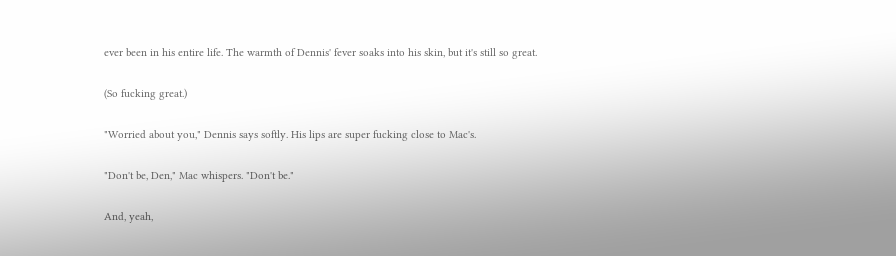ever been in his entire life. The warmth of Dennis' fever soaks into his skin, but it's still so great.

(So fucking great.)

"Worried about you," Dennis says softly. His lips are super fucking close to Mac's.

"Don't be, Den," Mac whispers. "Don't be."

And, yeah,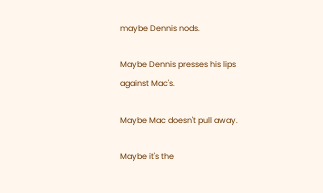maybe Dennis nods.

Maybe Dennis presses his lips against Mac's.

Maybe Mac doesn't pull away.

Maybe it's the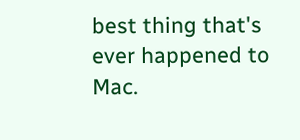best thing that's ever happened to Mac.